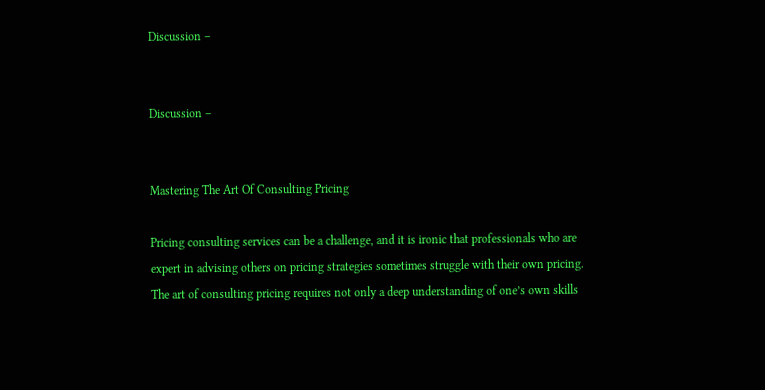Discussion –


Discussion –


Mastering The Art Of Consulting Pricing

Pricing consulting services can be a challenge, and it is ironic that professionals who are expert in advising others on pricing strategies sometimes struggle with their own pricing. The art of consulting pricing requires not only a deep understanding of one’s own skills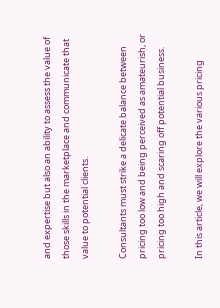and expertise but also an ability to assess the value of those skills in the marketplace and communicate that value to potential clients.

Consultants must strike a delicate balance between pricing too low and being perceived as amateurish, or pricing too high and scaring off potential business.

In this article, we will explore the various pricing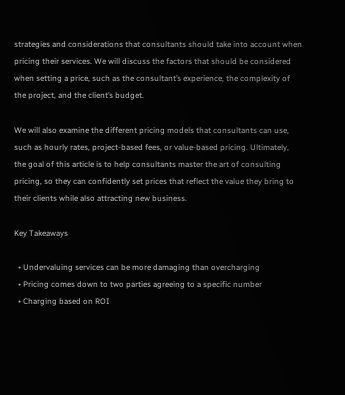strategies and considerations that consultants should take into account when pricing their services. We will discuss the factors that should be considered when setting a price, such as the consultant’s experience, the complexity of the project, and the client’s budget.

We will also examine the different pricing models that consultants can use, such as hourly rates, project-based fees, or value-based pricing. Ultimately, the goal of this article is to help consultants master the art of consulting pricing, so they can confidently set prices that reflect the value they bring to their clients while also attracting new business.

Key Takeaways

  • Undervaluing services can be more damaging than overcharging
  • Pricing comes down to two parties agreeing to a specific number
  • Charging based on ROI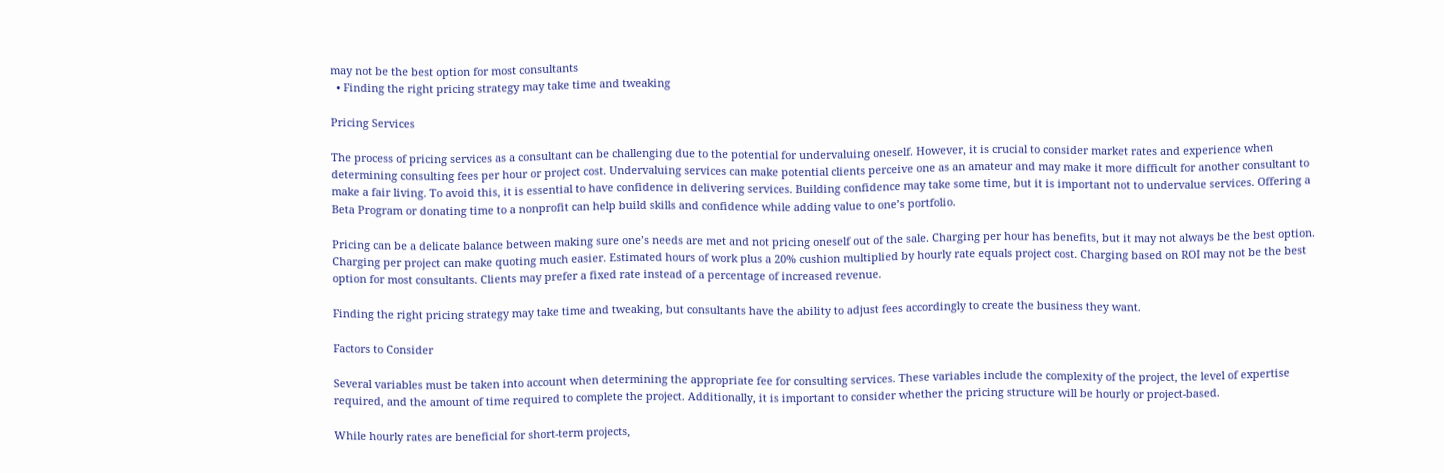may not be the best option for most consultants
  • Finding the right pricing strategy may take time and tweaking

Pricing Services

The process of pricing services as a consultant can be challenging due to the potential for undervaluing oneself. However, it is crucial to consider market rates and experience when determining consulting fees per hour or project cost. Undervaluing services can make potential clients perceive one as an amateur and may make it more difficult for another consultant to make a fair living. To avoid this, it is essential to have confidence in delivering services. Building confidence may take some time, but it is important not to undervalue services. Offering a Beta Program or donating time to a nonprofit can help build skills and confidence while adding value to one’s portfolio.

Pricing can be a delicate balance between making sure one’s needs are met and not pricing oneself out of the sale. Charging per hour has benefits, but it may not always be the best option. Charging per project can make quoting much easier. Estimated hours of work plus a 20% cushion multiplied by hourly rate equals project cost. Charging based on ROI may not be the best option for most consultants. Clients may prefer a fixed rate instead of a percentage of increased revenue.

Finding the right pricing strategy may take time and tweaking, but consultants have the ability to adjust fees accordingly to create the business they want.

Factors to Consider

Several variables must be taken into account when determining the appropriate fee for consulting services. These variables include the complexity of the project, the level of expertise required, and the amount of time required to complete the project. Additionally, it is important to consider whether the pricing structure will be hourly or project-based.

While hourly rates are beneficial for short-term projects,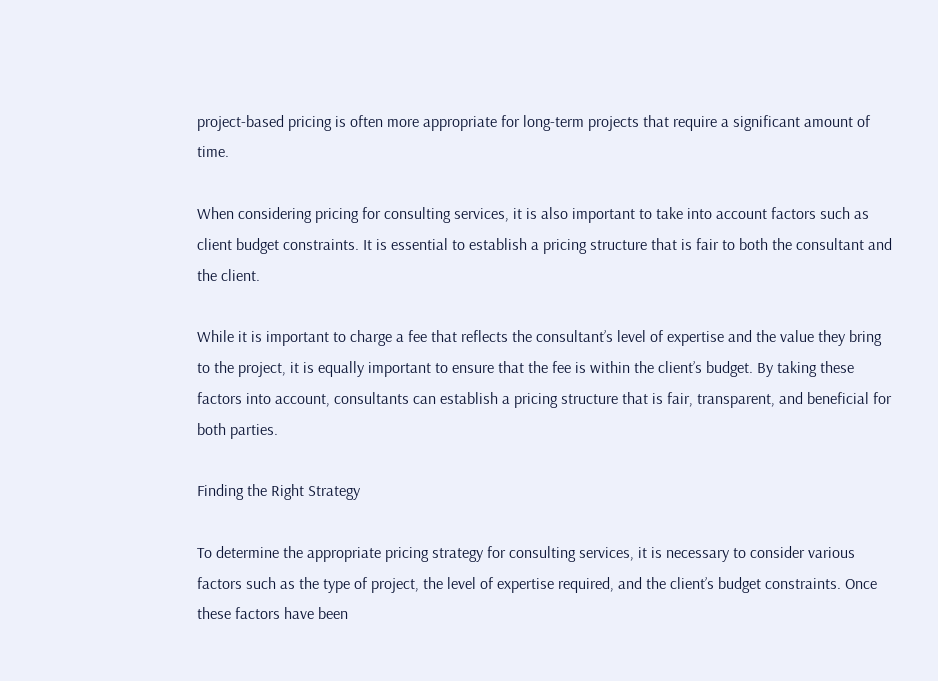project-based pricing is often more appropriate for long-term projects that require a significant amount of time.

When considering pricing for consulting services, it is also important to take into account factors such as client budget constraints. It is essential to establish a pricing structure that is fair to both the consultant and the client.

While it is important to charge a fee that reflects the consultant’s level of expertise and the value they bring to the project, it is equally important to ensure that the fee is within the client’s budget. By taking these factors into account, consultants can establish a pricing structure that is fair, transparent, and beneficial for both parties.

Finding the Right Strategy

To determine the appropriate pricing strategy for consulting services, it is necessary to consider various factors such as the type of project, the level of expertise required, and the client’s budget constraints. Once these factors have been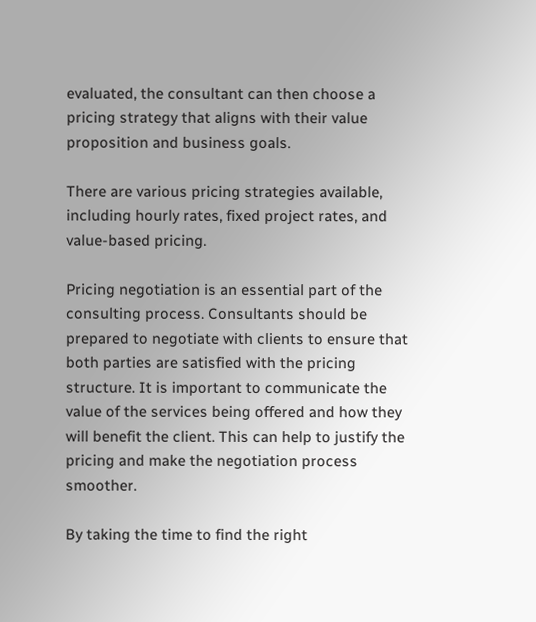evaluated, the consultant can then choose a pricing strategy that aligns with their value proposition and business goals.

There are various pricing strategies available, including hourly rates, fixed project rates, and value-based pricing.

Pricing negotiation is an essential part of the consulting process. Consultants should be prepared to negotiate with clients to ensure that both parties are satisfied with the pricing structure. It is important to communicate the value of the services being offered and how they will benefit the client. This can help to justify the pricing and make the negotiation process smoother.

By taking the time to find the right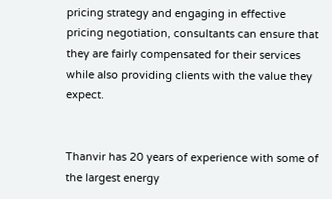pricing strategy and engaging in effective pricing negotiation, consultants can ensure that they are fairly compensated for their services while also providing clients with the value they expect.


Thanvir has 20 years of experience with some of the largest energy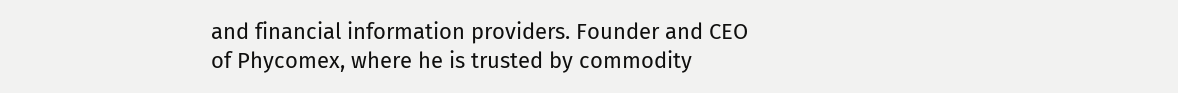and financial information providers. Founder and CEO of Phycomex, where he is trusted by commodity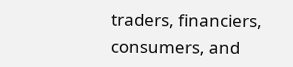traders, financiers, consumers, and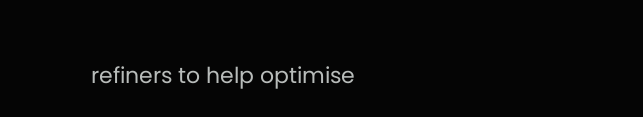refiners to help optimise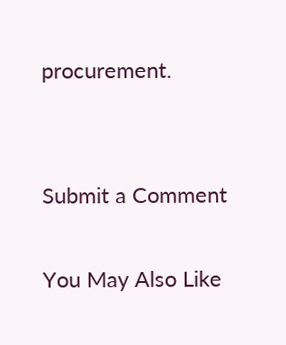procurement.


Submit a Comment

You May Also Like